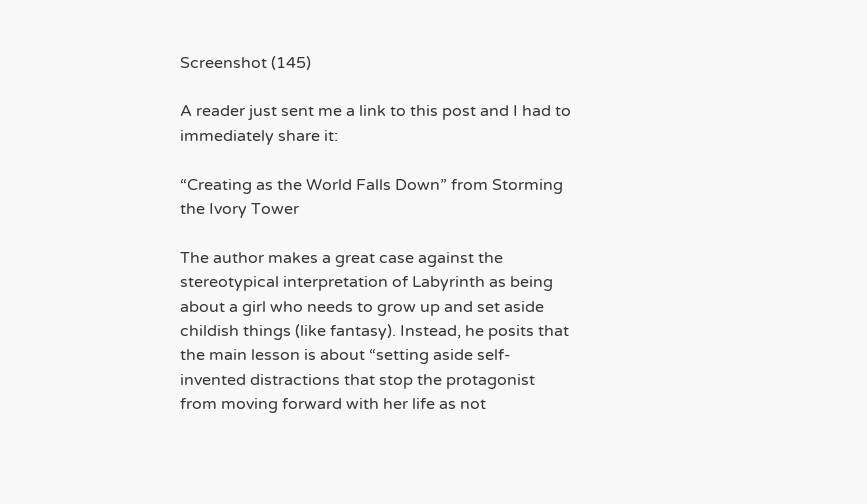Screenshot (145)

A reader just sent me a link to this post and I had to immediately share it:

“Creating as the World Falls Down” from Storming the Ivory Tower

The author makes a great case against the stereotypical interpretation of Labyrinth as being about a girl who needs to grow up and set aside childish things (like fantasy). Instead, he posits that the main lesson is about “setting aside self-invented distractions that stop the protagonist from moving forward with her life as not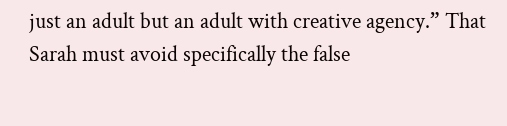just an adult but an adult with creative agency.” That Sarah must avoid specifically the false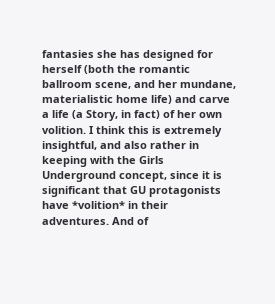fantasies she has designed for herself (both the romantic ballroom scene, and her mundane, materialistic home life) and carve a life (a Story, in fact) of her own volition. I think this is extremely insightful, and also rather in keeping with the Girls Underground concept, since it is significant that GU protagonists have *volition* in their adventures. And of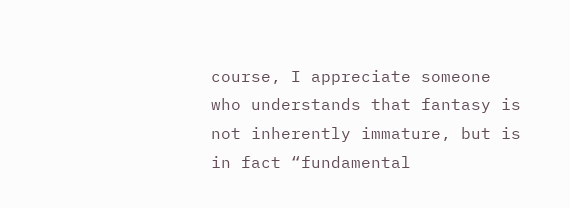course, I appreciate someone who understands that fantasy is not inherently immature, but is in fact “fundamental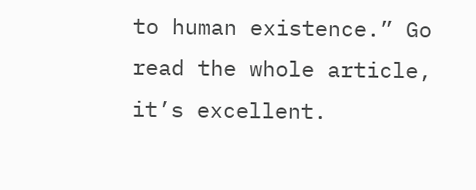to human existence.” Go read the whole article, it’s excellent.